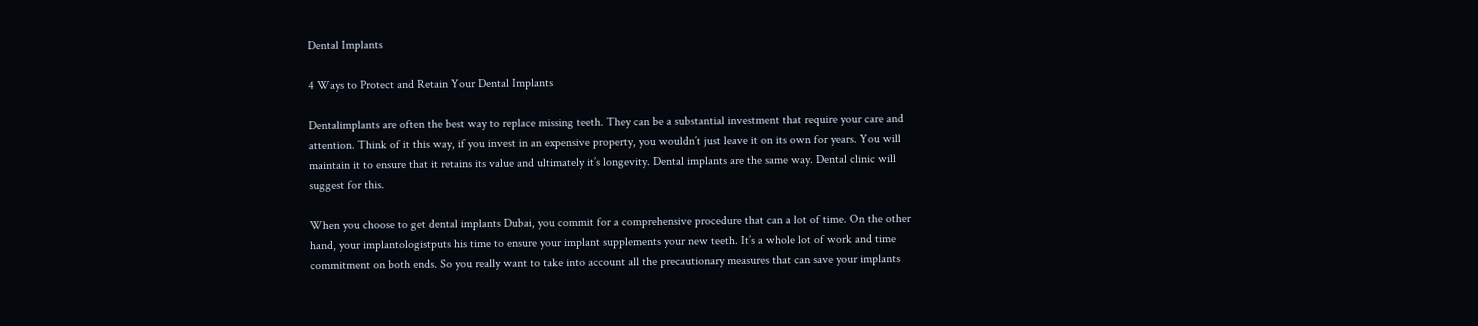Dental Implants

4 Ways to Protect and Retain Your Dental Implants

Dentalimplants are often the best way to replace missing teeth. They can be a substantial investment that require your care and attention. Think of it this way, if you invest in an expensive property, you wouldn’t just leave it on its own for years. You will maintain it to ensure that it retains its value and ultimately it’s longevity. Dental implants are the same way. Dental clinic will suggest for this.

When you choose to get dental implants Dubai, you commit for a comprehensive procedure that can a lot of time. On the other hand, your implantologistputs his time to ensure your implant supplements your new teeth. It’s a whole lot of work and time commitment on both ends. So you really want to take into account all the precautionary measures that can save your implants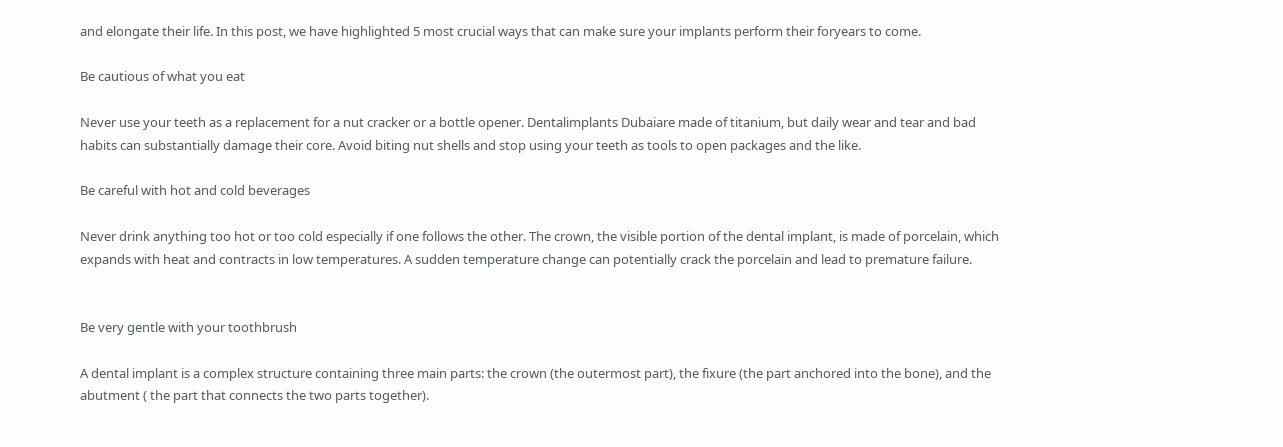and elongate their life. In this post, we have highlighted 5 most crucial ways that can make sure your implants perform their foryears to come.

Be cautious of what you eat

Never use your teeth as a replacement for a nut cracker or a bottle opener. Dentalimplants Dubaiare made of titanium, but daily wear and tear and bad habits can substantially damage their core. Avoid biting nut shells and stop using your teeth as tools to open packages and the like.

Be careful with hot and cold beverages

Never drink anything too hot or too cold especially if one follows the other. The crown, the visible portion of the dental implant, is made of porcelain, which expands with heat and contracts in low temperatures. A sudden temperature change can potentially crack the porcelain and lead to premature failure.


Be very gentle with your toothbrush

A dental implant is a complex structure containing three main parts: the crown (the outermost part), the fixure (the part anchored into the bone), and the abutment ( the part that connects the two parts together).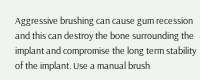Aggressive brushing can cause gum recession and this can destroy the bone surrounding the implant and compromise the long term stability of the implant. Use a manual brush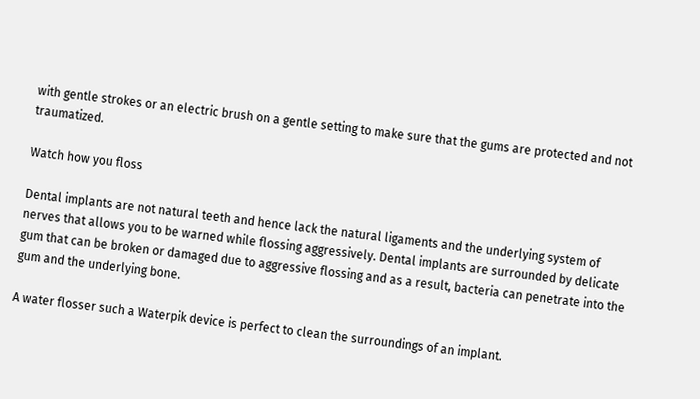with gentle strokes or an electric brush on a gentle setting to make sure that the gums are protected and not traumatized.

Watch how you floss

Dental implants are not natural teeth and hence lack the natural ligaments and the underlying system of nerves that allows you to be warned while flossing aggressively. Dental implants are surrounded by delicate gum that can be broken or damaged due to aggressive flossing and as a result, bacteria can penetrate into the gum and the underlying bone.

A water flosser such a Waterpik device is perfect to clean the surroundings of an implant.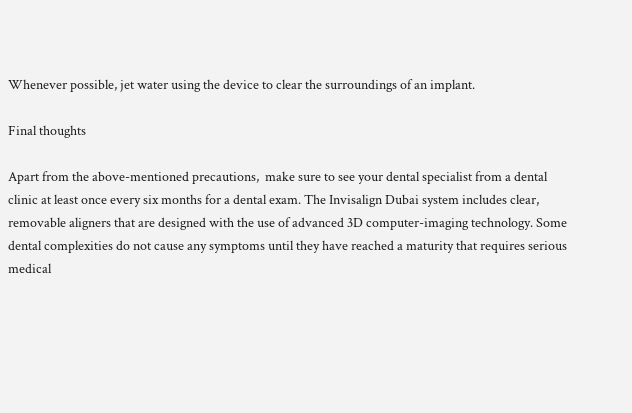Whenever possible, jet water using the device to clear the surroundings of an implant.

Final thoughts

Apart from the above-mentioned precautions,  make sure to see your dental specialist from a dental clinic at least once every six months for a dental exam. The Invisalign Dubai system includes clear, removable aligners that are designed with the use of advanced 3D computer-imaging technology. Some dental complexities do not cause any symptoms until they have reached a maturity that requires serious medical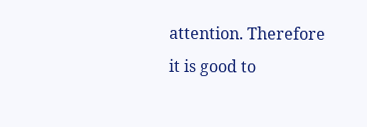attention. Therefore it is good to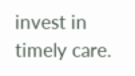invest in timely care.